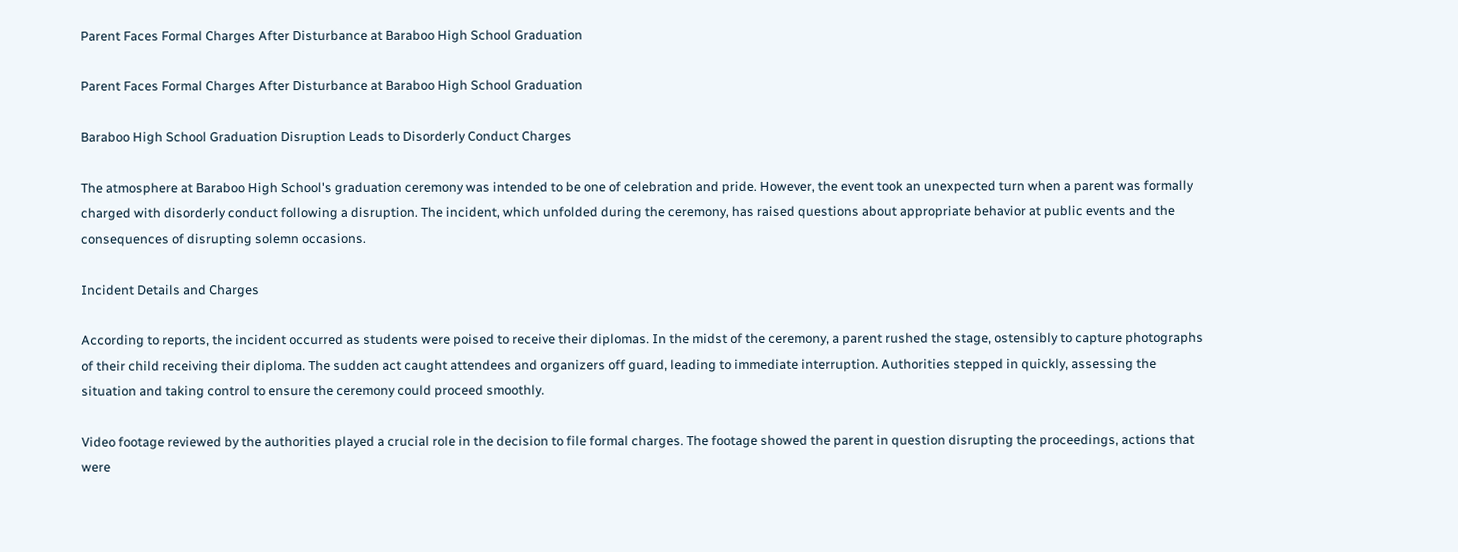Parent Faces Formal Charges After Disturbance at Baraboo High School Graduation

Parent Faces Formal Charges After Disturbance at Baraboo High School Graduation

Baraboo High School Graduation Disruption Leads to Disorderly Conduct Charges

The atmosphere at Baraboo High School's graduation ceremony was intended to be one of celebration and pride. However, the event took an unexpected turn when a parent was formally charged with disorderly conduct following a disruption. The incident, which unfolded during the ceremony, has raised questions about appropriate behavior at public events and the consequences of disrupting solemn occasions.

Incident Details and Charges

According to reports, the incident occurred as students were poised to receive their diplomas. In the midst of the ceremony, a parent rushed the stage, ostensibly to capture photographs of their child receiving their diploma. The sudden act caught attendees and organizers off guard, leading to immediate interruption. Authorities stepped in quickly, assessing the situation and taking control to ensure the ceremony could proceed smoothly.

Video footage reviewed by the authorities played a crucial role in the decision to file formal charges. The footage showed the parent in question disrupting the proceedings, actions that were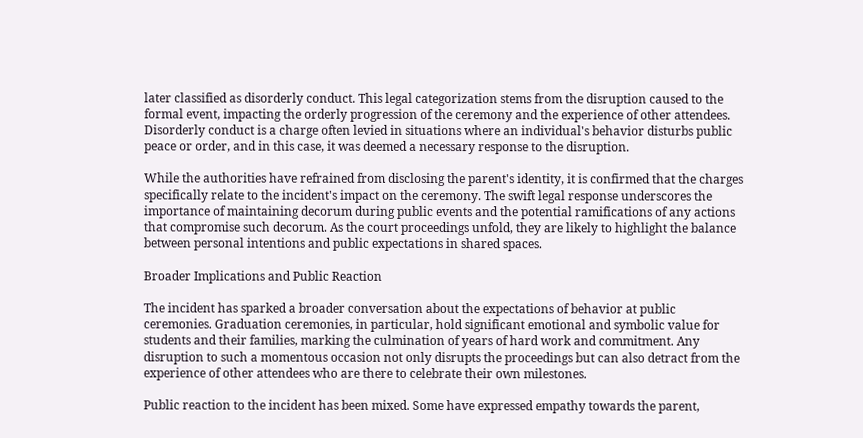later classified as disorderly conduct. This legal categorization stems from the disruption caused to the formal event, impacting the orderly progression of the ceremony and the experience of other attendees. Disorderly conduct is a charge often levied in situations where an individual's behavior disturbs public peace or order, and in this case, it was deemed a necessary response to the disruption.

While the authorities have refrained from disclosing the parent's identity, it is confirmed that the charges specifically relate to the incident's impact on the ceremony. The swift legal response underscores the importance of maintaining decorum during public events and the potential ramifications of any actions that compromise such decorum. As the court proceedings unfold, they are likely to highlight the balance between personal intentions and public expectations in shared spaces.

Broader Implications and Public Reaction

The incident has sparked a broader conversation about the expectations of behavior at public ceremonies. Graduation ceremonies, in particular, hold significant emotional and symbolic value for students and their families, marking the culmination of years of hard work and commitment. Any disruption to such a momentous occasion not only disrupts the proceedings but can also detract from the experience of other attendees who are there to celebrate their own milestones.

Public reaction to the incident has been mixed. Some have expressed empathy towards the parent,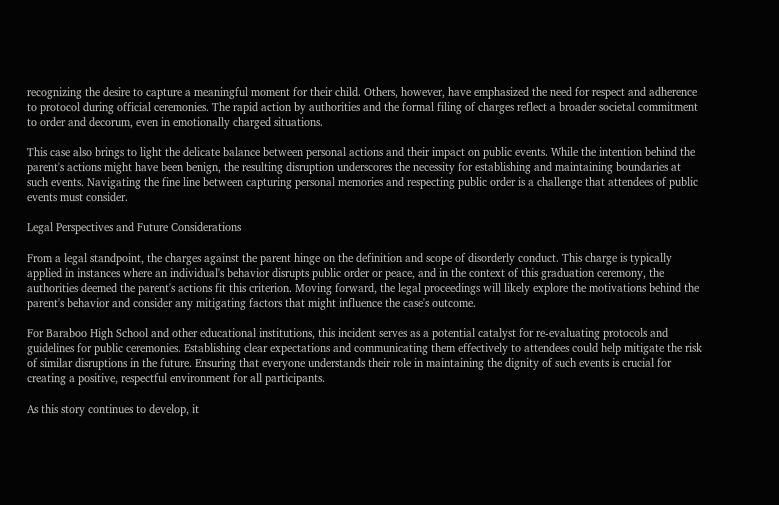recognizing the desire to capture a meaningful moment for their child. Others, however, have emphasized the need for respect and adherence to protocol during official ceremonies. The rapid action by authorities and the formal filing of charges reflect a broader societal commitment to order and decorum, even in emotionally charged situations.

This case also brings to light the delicate balance between personal actions and their impact on public events. While the intention behind the parent's actions might have been benign, the resulting disruption underscores the necessity for establishing and maintaining boundaries at such events. Navigating the fine line between capturing personal memories and respecting public order is a challenge that attendees of public events must consider.

Legal Perspectives and Future Considerations

From a legal standpoint, the charges against the parent hinge on the definition and scope of disorderly conduct. This charge is typically applied in instances where an individual's behavior disrupts public order or peace, and in the context of this graduation ceremony, the authorities deemed the parent's actions fit this criterion. Moving forward, the legal proceedings will likely explore the motivations behind the parent's behavior and consider any mitigating factors that might influence the case's outcome.

For Baraboo High School and other educational institutions, this incident serves as a potential catalyst for re-evaluating protocols and guidelines for public ceremonies. Establishing clear expectations and communicating them effectively to attendees could help mitigate the risk of similar disruptions in the future. Ensuring that everyone understands their role in maintaining the dignity of such events is crucial for creating a positive, respectful environment for all participants.

As this story continues to develop, it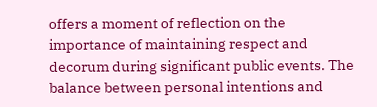offers a moment of reflection on the importance of maintaining respect and decorum during significant public events. The balance between personal intentions and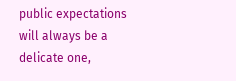public expectations will always be a delicate one,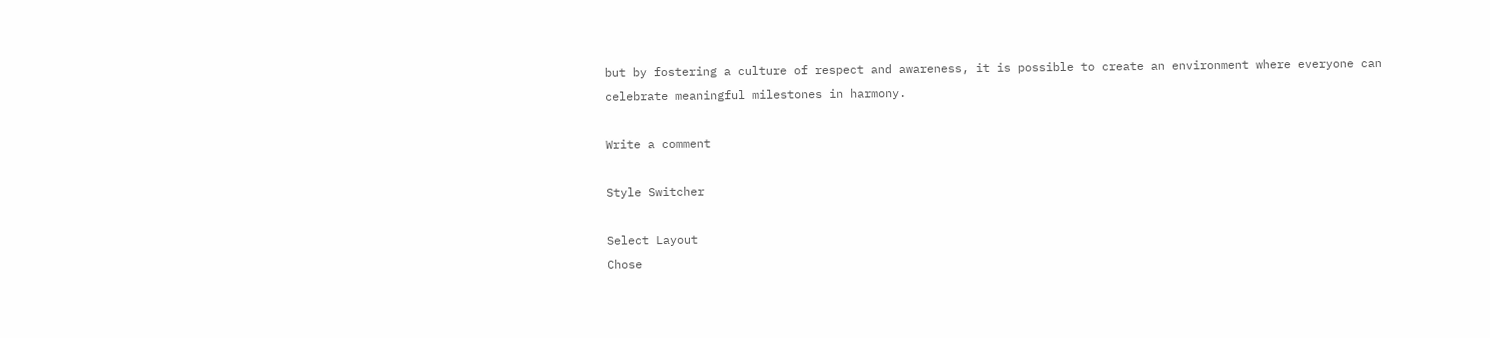but by fostering a culture of respect and awareness, it is possible to create an environment where everyone can celebrate meaningful milestones in harmony.

Write a comment

Style Switcher

Select Layout
Chose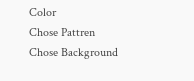Color
Chose Pattren
Chose Background